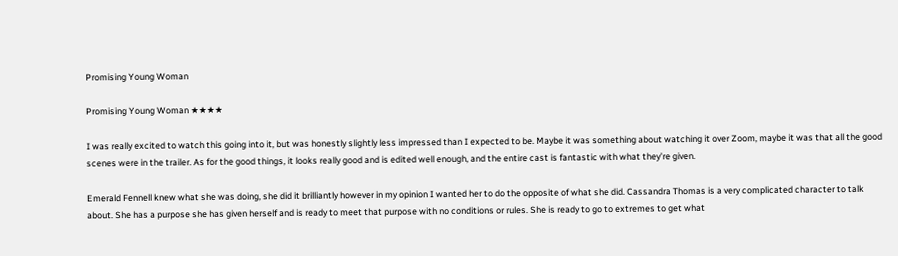Promising Young Woman

Promising Young Woman ★★★★

I was really excited to watch this going into it, but was honestly slightly less impressed than I expected to be. Maybe it was something about watching it over Zoom, maybe it was that all the good scenes were in the trailer. As for the good things, it looks really good and is edited well enough, and the entire cast is fantastic with what they’re given.

Emerald Fennell knew what she was doing, she did it brilliantly however in my opinion I wanted her to do the opposite of what she did. Cassandra Thomas is a very complicated character to talk about. She has a purpose she has given herself and is ready to meet that purpose with no conditions or rules. She is ready to go to extremes to get what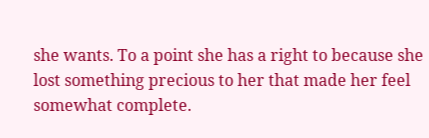she wants. To a point she has a right to because she lost something precious to her that made her feel somewhat complete.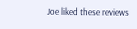Joe liked these reviews